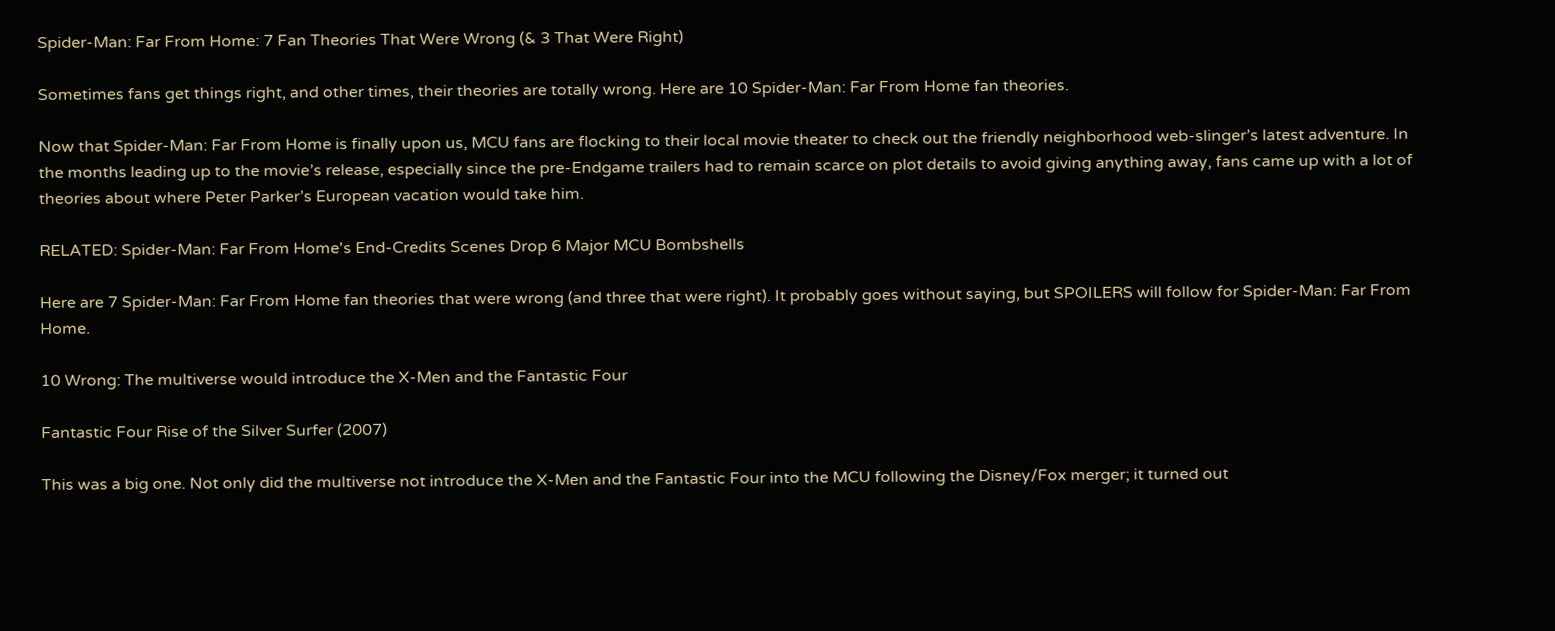Spider-Man: Far From Home: 7 Fan Theories That Were Wrong (& 3 That Were Right)

Sometimes fans get things right, and other times, their theories are totally wrong. Here are 10 Spider-Man: Far From Home fan theories.

Now that Spider-Man: Far From Home is finally upon us, MCU fans are flocking to their local movie theater to check out the friendly neighborhood web-slinger’s latest adventure. In the months leading up to the movie’s release, especially since the pre-Endgame trailers had to remain scarce on plot details to avoid giving anything away, fans came up with a lot of theories about where Peter Parker’s European vacation would take him.

RELATED: Spider-Man: Far From Home's End-Credits Scenes Drop 6 Major MCU Bombshells

Here are 7 Spider-Man: Far From Home fan theories that were wrong (and three that were right). It probably goes without saying, but SPOILERS will follow for Spider-Man: Far From Home.

10 Wrong: The multiverse would introduce the X-Men and the Fantastic Four

Fantastic Four Rise of the Silver Surfer (2007)

This was a big one. Not only did the multiverse not introduce the X-Men and the Fantastic Four into the MCU following the Disney/Fox merger; it turned out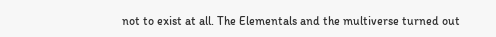not to exist at all. The Elementals and the multiverse turned out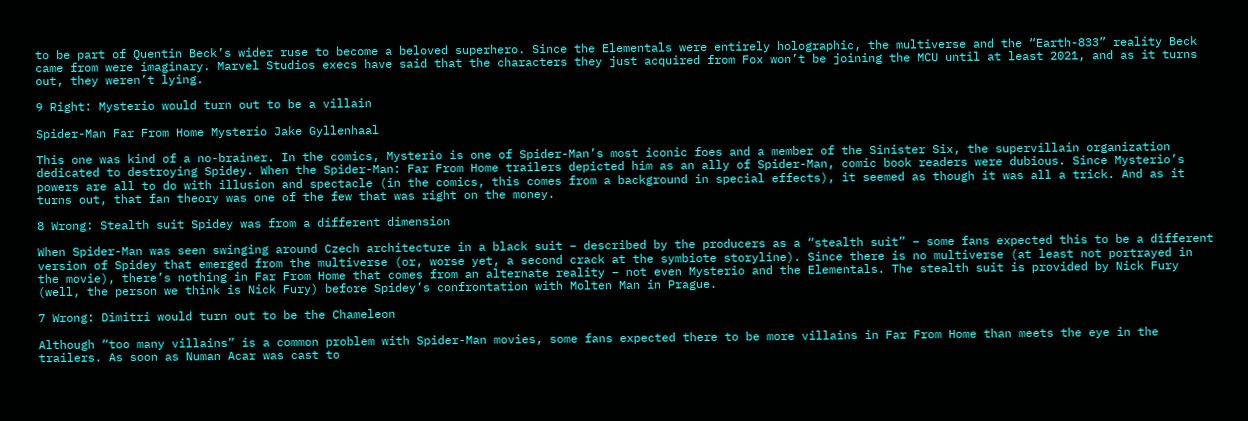to be part of Quentin Beck’s wider ruse to become a beloved superhero. Since the Elementals were entirely holographic, the multiverse and the “Earth-833” reality Beck came from were imaginary. Marvel Studios execs have said that the characters they just acquired from Fox won’t be joining the MCU until at least 2021, and as it turns out, they weren’t lying.

9 Right: Mysterio would turn out to be a villain

Spider-Man Far From Home Mysterio Jake Gyllenhaal

This one was kind of a no-brainer. In the comics, Mysterio is one of Spider-Man’s most iconic foes and a member of the Sinister Six, the supervillain organization dedicated to destroying Spidey. When the Spider-Man: Far From Home trailers depicted him as an ally of Spider-Man, comic book readers were dubious. Since Mysterio’s powers are all to do with illusion and spectacle (in the comics, this comes from a background in special effects), it seemed as though it was all a trick. And as it turns out, that fan theory was one of the few that was right on the money.

8 Wrong: Stealth suit Spidey was from a different dimension

When Spider-Man was seen swinging around Czech architecture in a black suit – described by the producers as a “stealth suit” – some fans expected this to be a different version of Spidey that emerged from the multiverse (or, worse yet, a second crack at the symbiote storyline). Since there is no multiverse (at least not portrayed in the movie), there’s nothing in Far From Home that comes from an alternate reality – not even Mysterio and the Elementals. The stealth suit is provided by Nick Fury (well, the person we think is Nick Fury) before Spidey’s confrontation with Molten Man in Prague.

7 Wrong: Dimitri would turn out to be the Chameleon

Although “too many villains” is a common problem with Spider-Man movies, some fans expected there to be more villains in Far From Home than meets the eye in the trailers. As soon as Numan Acar was cast to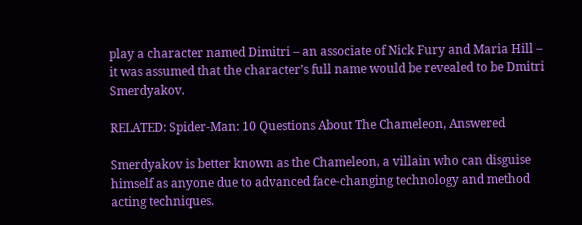play a character named Dimitri – an associate of Nick Fury and Maria Hill – it was assumed that the character’s full name would be revealed to be Dmitri Smerdyakov.

RELATED: Spider-Man: 10 Questions About The Chameleon, Answered

Smerdyakov is better known as the Chameleon, a villain who can disguise himself as anyone due to advanced face-changing technology and method acting techniques.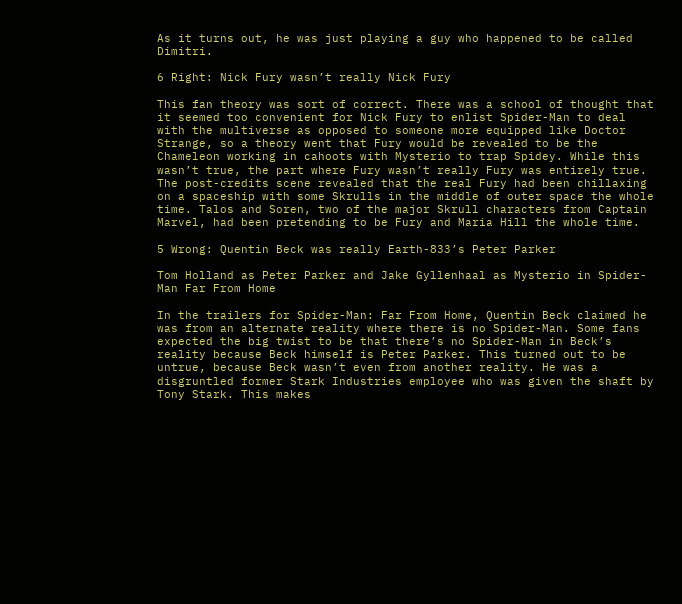As it turns out, he was just playing a guy who happened to be called Dimitri.

6 Right: Nick Fury wasn’t really Nick Fury

This fan theory was sort of correct. There was a school of thought that it seemed too convenient for Nick Fury to enlist Spider-Man to deal with the multiverse as opposed to someone more equipped like Doctor Strange, so a theory went that Fury would be revealed to be the Chameleon working in cahoots with Mysterio to trap Spidey. While this wasn’t true, the part where Fury wasn’t really Fury was entirely true. The post-credits scene revealed that the real Fury had been chillaxing on a spaceship with some Skrulls in the middle of outer space the whole time. Talos and Soren, two of the major Skrull characters from Captain Marvel, had been pretending to be Fury and Maria Hill the whole time.

5 Wrong: Quentin Beck was really Earth-833’s Peter Parker

Tom Holland as Peter Parker and Jake Gyllenhaal as Mysterio in Spider-Man Far From Home

In the trailers for Spider-Man: Far From Home, Quentin Beck claimed he was from an alternate reality where there is no Spider-Man. Some fans expected the big twist to be that there’s no Spider-Man in Beck’s reality because Beck himself is Peter Parker. This turned out to be untrue, because Beck wasn’t even from another reality. He was a disgruntled former Stark Industries employee who was given the shaft by Tony Stark. This makes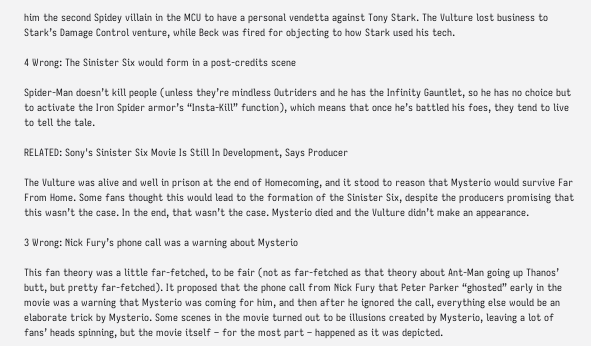him the second Spidey villain in the MCU to have a personal vendetta against Tony Stark. The Vulture lost business to Stark’s Damage Control venture, while Beck was fired for objecting to how Stark used his tech.

4 Wrong: The Sinister Six would form in a post-credits scene

Spider-Man doesn’t kill people (unless they’re mindless Outriders and he has the Infinity Gauntlet, so he has no choice but to activate the Iron Spider armor’s “Insta-Kill” function), which means that once he’s battled his foes, they tend to live to tell the tale.

RELATED: Sony's Sinister Six Movie Is Still In Development, Says Producer

The Vulture was alive and well in prison at the end of Homecoming, and it stood to reason that Mysterio would survive Far From Home. Some fans thought this would lead to the formation of the Sinister Six, despite the producers promising that this wasn’t the case. In the end, that wasn’t the case. Mysterio died and the Vulture didn’t make an appearance.

3 Wrong: Nick Fury’s phone call was a warning about Mysterio

This fan theory was a little far-fetched, to be fair (not as far-fetched as that theory about Ant-Man going up Thanos’ butt, but pretty far-fetched). It proposed that the phone call from Nick Fury that Peter Parker “ghosted” early in the movie was a warning that Mysterio was coming for him, and then after he ignored the call, everything else would be an elaborate trick by Mysterio. Some scenes in the movie turned out to be illusions created by Mysterio, leaving a lot of fans’ heads spinning, but the movie itself – for the most part – happened as it was depicted.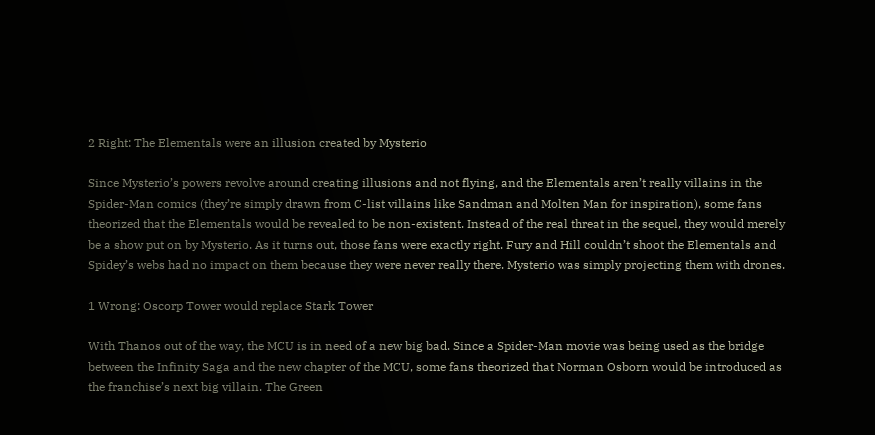2 Right: The Elementals were an illusion created by Mysterio

Since Mysterio’s powers revolve around creating illusions and not flying, and the Elementals aren’t really villains in the Spider-Man comics (they’re simply drawn from C-list villains like Sandman and Molten Man for inspiration), some fans theorized that the Elementals would be revealed to be non-existent. Instead of the real threat in the sequel, they would merely be a show put on by Mysterio. As it turns out, those fans were exactly right. Fury and Hill couldn’t shoot the Elementals and Spidey’s webs had no impact on them because they were never really there. Mysterio was simply projecting them with drones.

1 Wrong: Oscorp Tower would replace Stark Tower

With Thanos out of the way, the MCU is in need of a new big bad. Since a Spider-Man movie was being used as the bridge between the Infinity Saga and the new chapter of the MCU, some fans theorized that Norman Osborn would be introduced as the franchise’s next big villain. The Green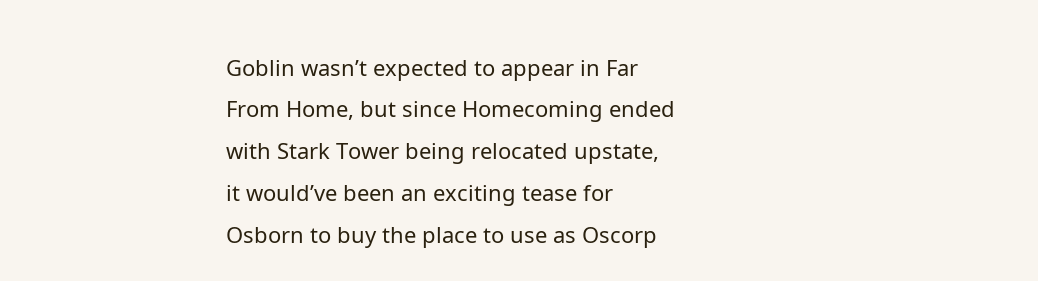Goblin wasn’t expected to appear in Far From Home, but since Homecoming ended with Stark Tower being relocated upstate, it would’ve been an exciting tease for Osborn to buy the place to use as Oscorp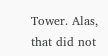Tower. Alas, that did not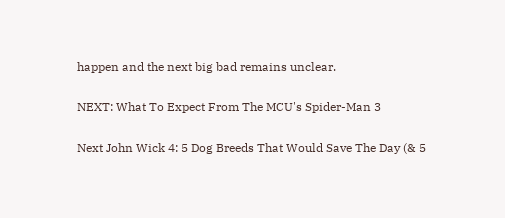happen and the next big bad remains unclear.

NEXT: What To Expect From The MCU's Spider-Man 3

Next John Wick 4: 5 Dog Breeds That Would Save The Day (& 5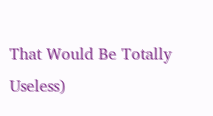That Would Be Totally Useless)